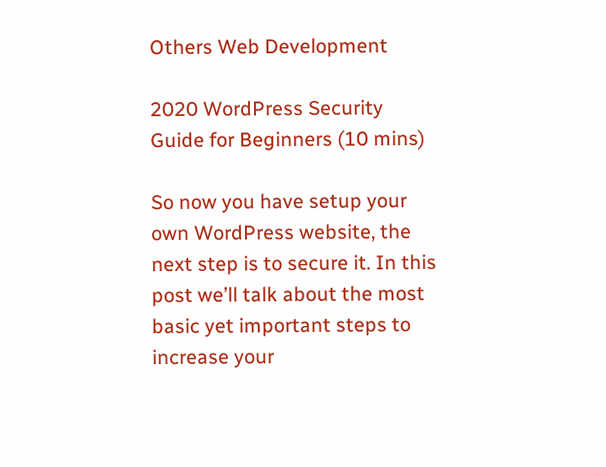Others Web Development

2020 WordPress Security Guide for Beginners (10 mins)

So now you have setup your own WordPress website, the next step is to secure it. In this post we’ll talk about the most basic yet important steps to increase your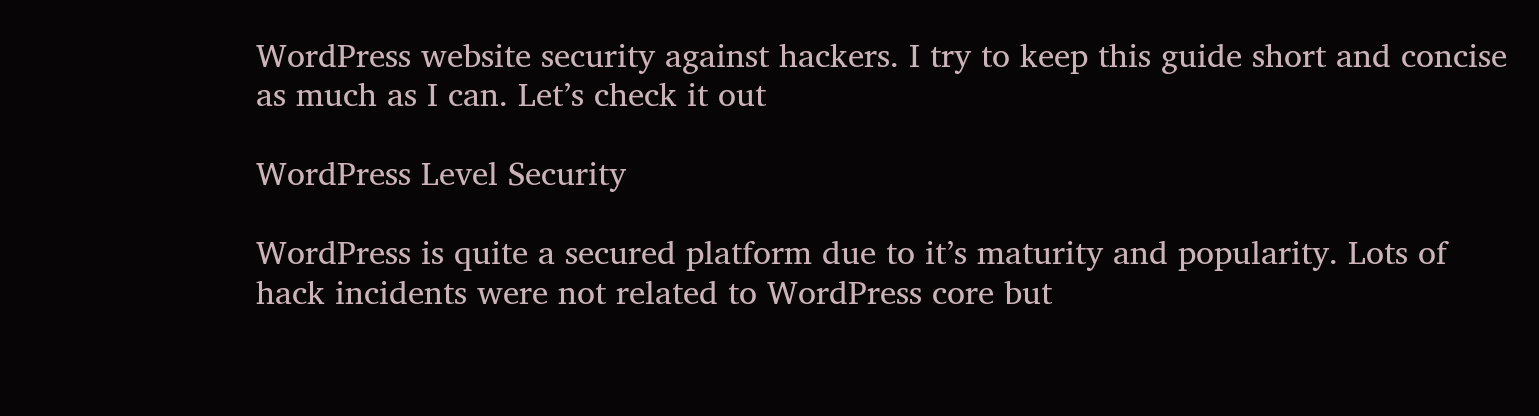WordPress website security against hackers. I try to keep this guide short and concise as much as I can. Let’s check it out

WordPress Level Security

WordPress is quite a secured platform due to it’s maturity and popularity. Lots of hack incidents were not related to WordPress core but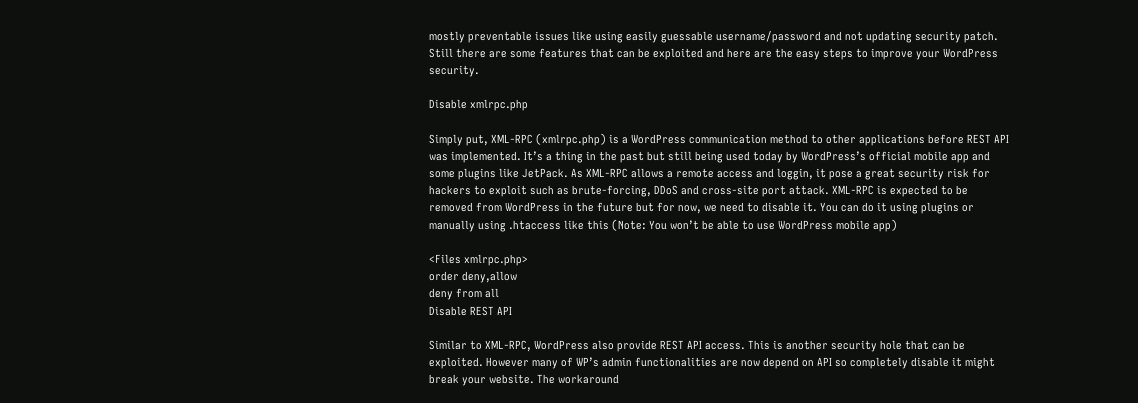mostly preventable issues like using easily guessable username/password and not updating security patch. Still there are some features that can be exploited and here are the easy steps to improve your WordPress security.

Disable xmlrpc.php

Simply put, XML-RPC (xmlrpc.php) is a WordPress communication method to other applications before REST API was implemented. It’s a thing in the past but still being used today by WordPress’s official mobile app and some plugins like JetPack. As XML-RPC allows a remote access and loggin, it pose a great security risk for hackers to exploit such as brute-forcing, DDoS and cross-site port attack. XML-RPC is expected to be removed from WordPress in the future but for now, we need to disable it. You can do it using plugins or manually using .htaccess like this (Note: You won’t be able to use WordPress mobile app)

<Files xmlrpc.php>
order deny,allow
deny from all
Disable REST API

Similar to XML-RPC, WordPress also provide REST API access. This is another security hole that can be exploited. However many of WP’s admin functionalities are now depend on API so completely disable it might break your website. The workaround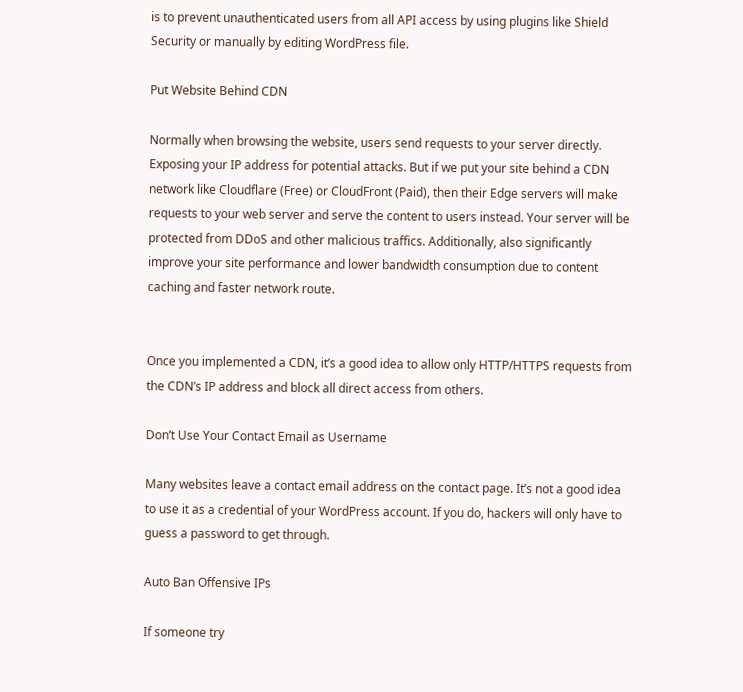is to prevent unauthenticated users from all API access by using plugins like Shield Security or manually by editing WordPress file.

Put Website Behind CDN

Normally when browsing the website, users send requests to your server directly. Exposing your IP address for potential attacks. But if we put your site behind a CDN network like Cloudflare (Free) or CloudFront (Paid), then their Edge servers will make requests to your web server and serve the content to users instead. Your server will be protected from DDoS and other malicious traffics. Additionally, also significantly improve your site performance and lower bandwidth consumption due to content caching and faster network route.


Once you implemented a CDN, it’s a good idea to allow only HTTP/HTTPS requests from the CDN’s IP address and block all direct access from others.

Don’t Use Your Contact Email as Username

Many websites leave a contact email address on the contact page. It’s not a good idea to use it as a credential of your WordPress account. If you do, hackers will only have to guess a password to get through.

Auto Ban Offensive IPs

If someone try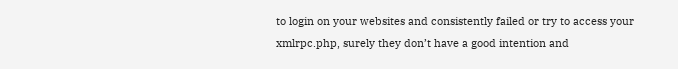to login on your websites and consistently failed or try to access your xmlrpc.php, surely they don’t have a good intention and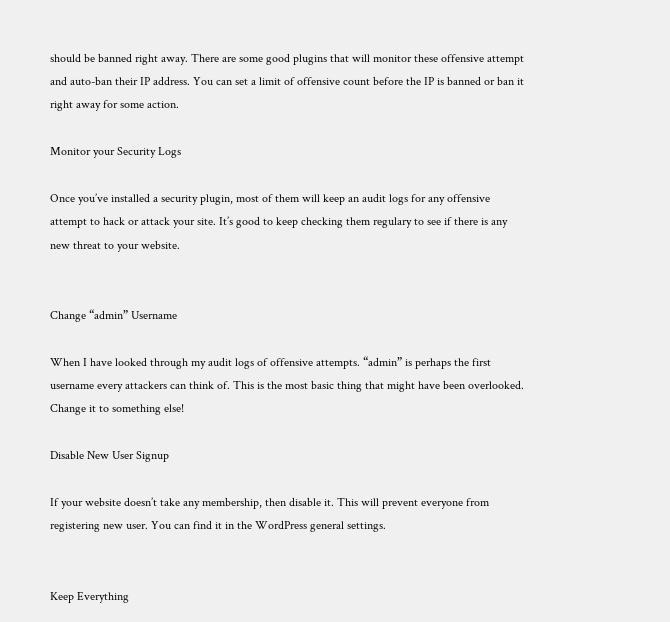should be banned right away. There are some good plugins that will monitor these offensive attempt and auto-ban their IP address. You can set a limit of offensive count before the IP is banned or ban it right away for some action.

Monitor your Security Logs

Once you’ve installed a security plugin, most of them will keep an audit logs for any offensive attempt to hack or attack your site. It’s good to keep checking them regulary to see if there is any new threat to your website.


Change “admin” Username

When I have looked through my audit logs of offensive attempts. “admin” is perhaps the first username every attackers can think of. This is the most basic thing that might have been overlooked. Change it to something else!

Disable New User Signup

If your website doesn’t take any membership, then disable it. This will prevent everyone from registering new user. You can find it in the WordPress general settings.


Keep Everything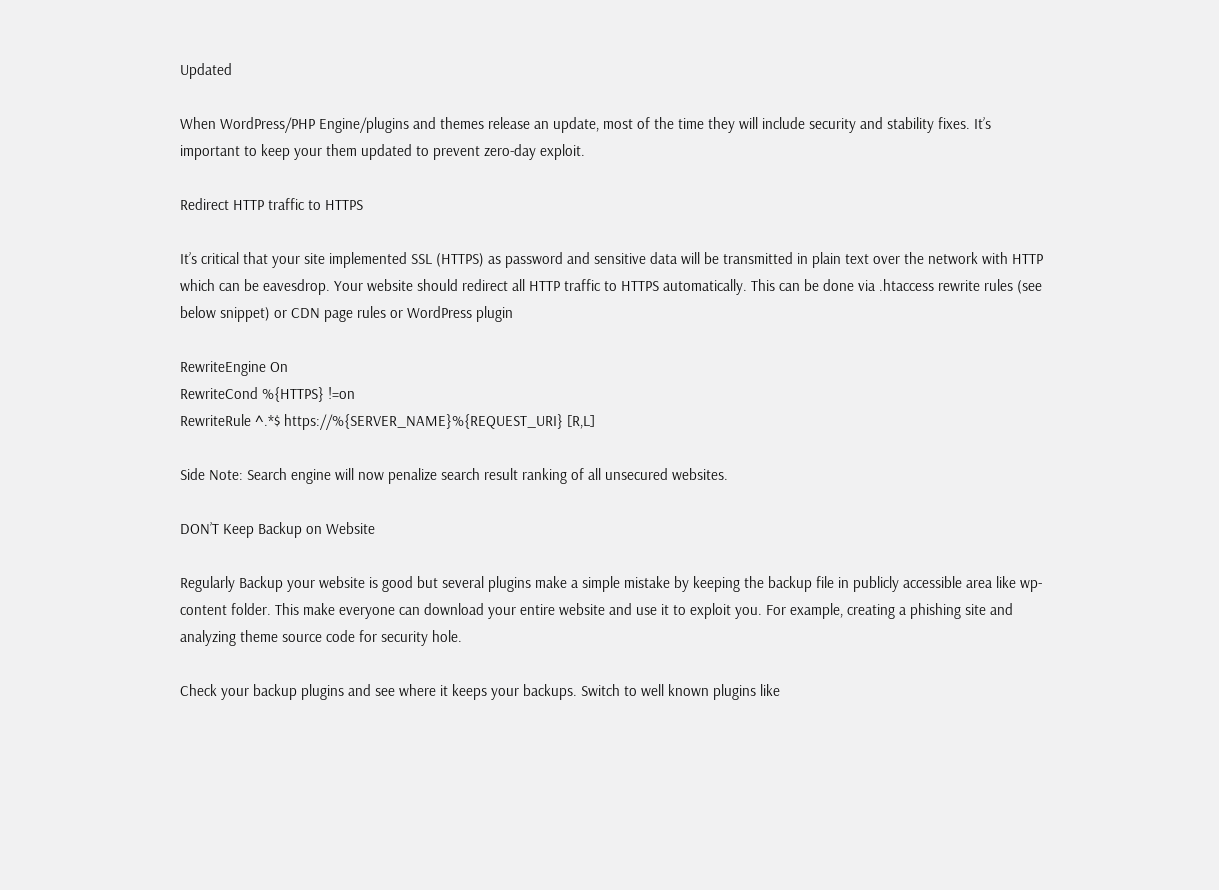Updated

When WordPress/PHP Engine/plugins and themes release an update, most of the time they will include security and stability fixes. It’s important to keep your them updated to prevent zero-day exploit.

Redirect HTTP traffic to HTTPS

It’s critical that your site implemented SSL (HTTPS) as password and sensitive data will be transmitted in plain text over the network with HTTP which can be eavesdrop. Your website should redirect all HTTP traffic to HTTPS automatically. This can be done via .htaccess rewrite rules (see below snippet) or CDN page rules or WordPress plugin

RewriteEngine On
RewriteCond %{HTTPS} !=on
RewriteRule ^.*$ https://%{SERVER_NAME}%{REQUEST_URI} [R,L]

Side Note: Search engine will now penalize search result ranking of all unsecured websites.

DON’T Keep Backup on Website

Regularly Backup your website is good but several plugins make a simple mistake by keeping the backup file in publicly accessible area like wp-content folder. This make everyone can download your entire website and use it to exploit you. For example, creating a phishing site and analyzing theme source code for security hole.

Check your backup plugins and see where it keeps your backups. Switch to well known plugins like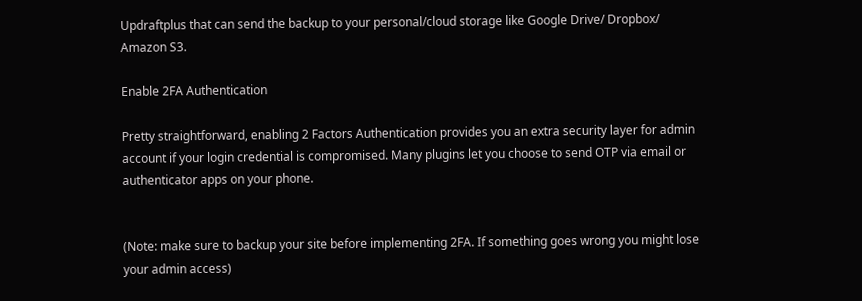Updraftplus that can send the backup to your personal/cloud storage like Google Drive/ Dropbox/ Amazon S3.

Enable 2FA Authentication

Pretty straightforward, enabling 2 Factors Authentication provides you an extra security layer for admin account if your login credential is compromised. Many plugins let you choose to send OTP via email or authenticator apps on your phone.


(Note: make sure to backup your site before implementing 2FA. If something goes wrong you might lose your admin access)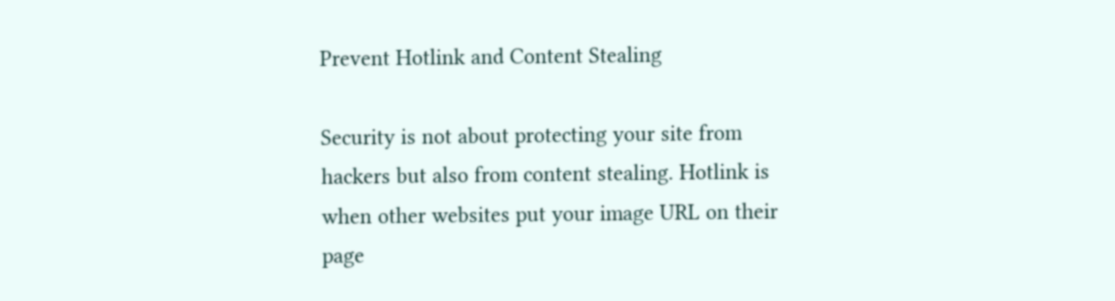Prevent Hotlink and Content Stealing

Security is not about protecting your site from hackers but also from content stealing. Hotlink is when other websites put your image URL on their page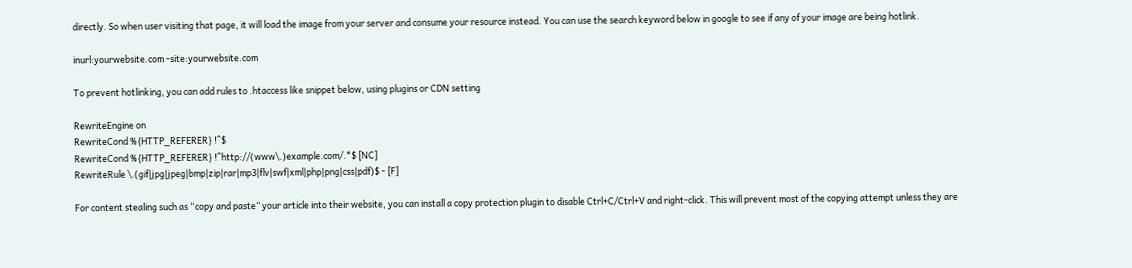directly. So when user visiting that page, it will load the image from your server and consume your resource instead. You can use the search keyword below in google to see if any of your image are being hotlink.

inurl:yourwebsite.com -site:yourwebsite.com

To prevent hotlinking, you can add rules to .htaccess like snippet below, using plugins or CDN setting

RewriteEngine on
RewriteCond %{HTTP_REFERER} !^$
RewriteCond %{HTTP_REFERER} !^http://(www\.)example.com/.*$ [NC]
RewriteRule \.(gif|jpg|jpeg|bmp|zip|rar|mp3|flv|swf|xml|php|png|css|pdf)$ - [F]

For content stealing such as “copy and paste” your article into their website, you can install a copy protection plugin to disable Ctrl+C/Ctrl+V and right-click. This will prevent most of the copying attempt unless they are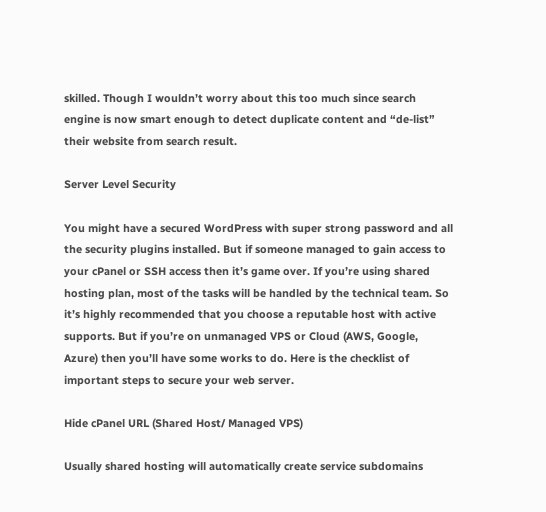skilled. Though I wouldn’t worry about this too much since search engine is now smart enough to detect duplicate content and “de-list” their website from search result.

Server Level Security

You might have a secured WordPress with super strong password and all the security plugins installed. But if someone managed to gain access to your cPanel or SSH access then it’s game over. If you’re using shared hosting plan, most of the tasks will be handled by the technical team. So it’s highly recommended that you choose a reputable host with active supports. But if you’re on unmanaged VPS or Cloud (AWS, Google, Azure) then you’ll have some works to do. Here is the checklist of important steps to secure your web server.

Hide cPanel URL (Shared Host/ Managed VPS)

Usually shared hosting will automatically create service subdomains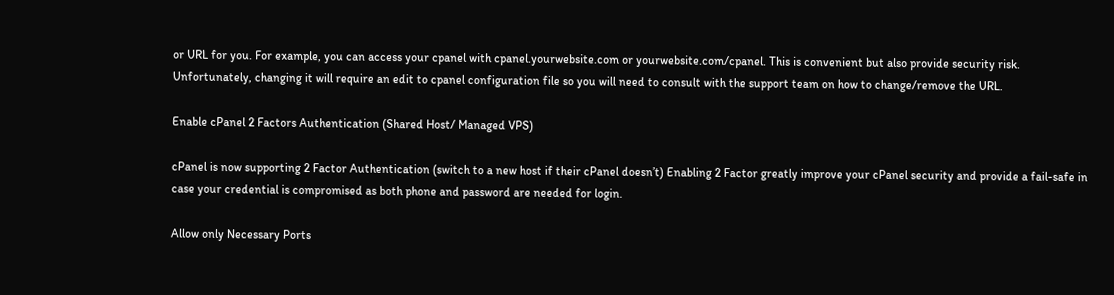or URL for you. For example, you can access your cpanel with cpanel.yourwebsite.com or yourwebsite.com/cpanel. This is convenient but also provide security risk. Unfortunately, changing it will require an edit to cpanel configuration file so you will need to consult with the support team on how to change/remove the URL.

Enable cPanel 2 Factors Authentication (Shared Host/ Managed VPS)

cPanel is now supporting 2 Factor Authentication (switch to a new host if their cPanel doesn’t) Enabling 2 Factor greatly improve your cPanel security and provide a fail-safe in case your credential is compromised as both phone and password are needed for login.

Allow only Necessary Ports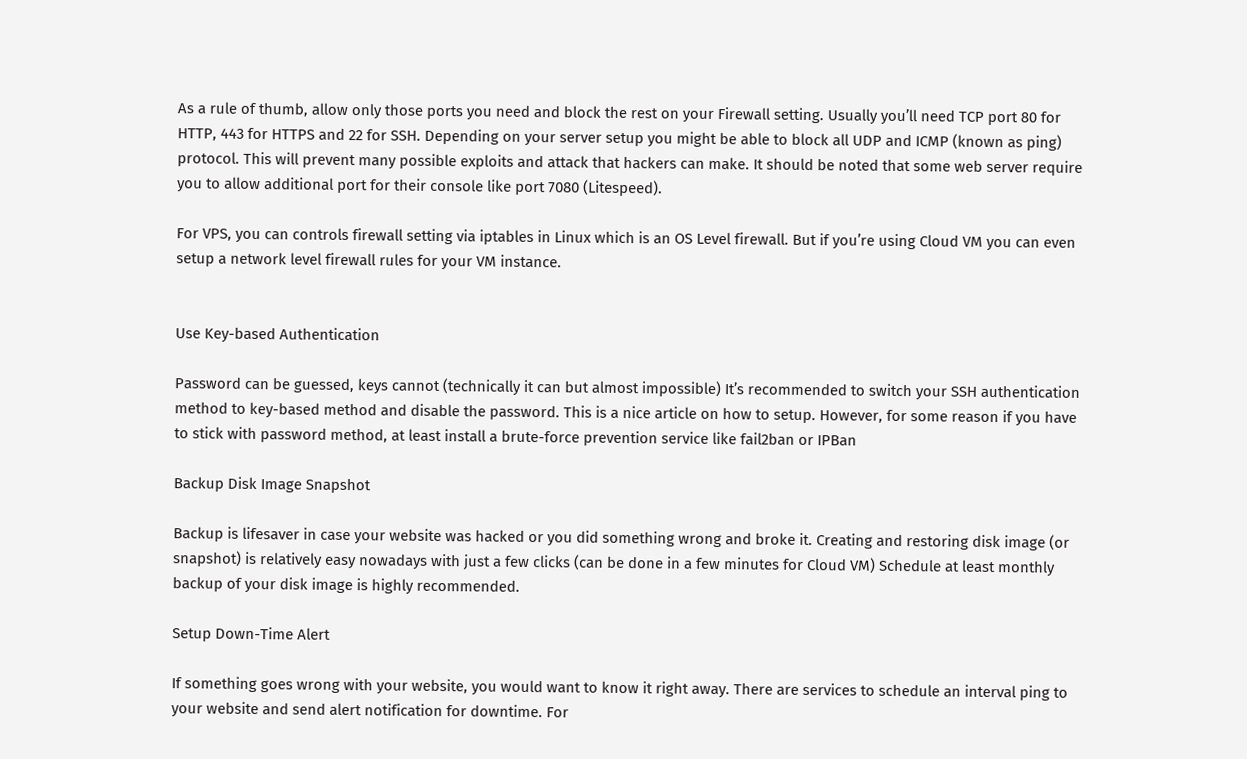As a rule of thumb, allow only those ports you need and block the rest on your Firewall setting. Usually you’ll need TCP port 80 for HTTP, 443 for HTTPS and 22 for SSH. Depending on your server setup you might be able to block all UDP and ICMP (known as ping) protocol. This will prevent many possible exploits and attack that hackers can make. It should be noted that some web server require you to allow additional port for their console like port 7080 (Litespeed).

For VPS, you can controls firewall setting via iptables in Linux which is an OS Level firewall. But if you’re using Cloud VM you can even setup a network level firewall rules for your VM instance.


Use Key-based Authentication

Password can be guessed, keys cannot (technically it can but almost impossible) It’s recommended to switch your SSH authentication method to key-based method and disable the password. This is a nice article on how to setup. However, for some reason if you have to stick with password method, at least install a brute-force prevention service like fail2ban or IPBan

Backup Disk Image Snapshot

Backup is lifesaver in case your website was hacked or you did something wrong and broke it. Creating and restoring disk image (or snapshot) is relatively easy nowadays with just a few clicks (can be done in a few minutes for Cloud VM) Schedule at least monthly backup of your disk image is highly recommended.

Setup Down-Time Alert

If something goes wrong with your website, you would want to know it right away. There are services to schedule an interval ping to your website and send alert notification for downtime. For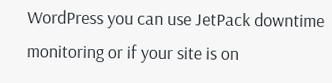WordPress you can use JetPack downtime monitoring or if your site is on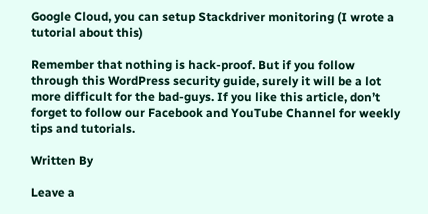Google Cloud, you can setup Stackdriver monitoring (I wrote a tutorial about this)

Remember that nothing is hack-proof. But if you follow through this WordPress security guide, surely it will be a lot more difficult for the bad-guys. If you like this article, don’t forget to follow our Facebook and YouTube Channel for weekly tips and tutorials.

Written By

Leave a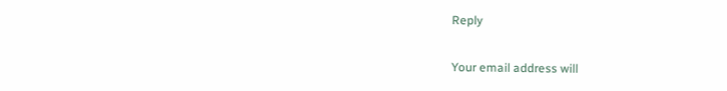Reply

Your email address will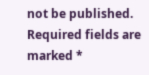not be published. Required fields are marked *